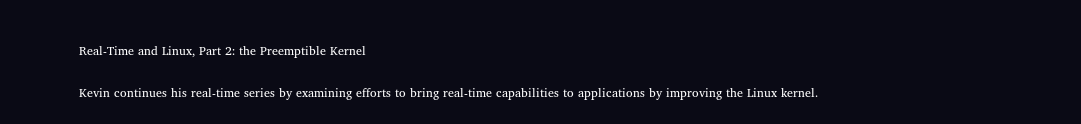Real-Time and Linux, Part 2: the Preemptible Kernel

Kevin continues his real-time series by examining efforts to bring real-time capabilities to applications by improving the Linux kernel.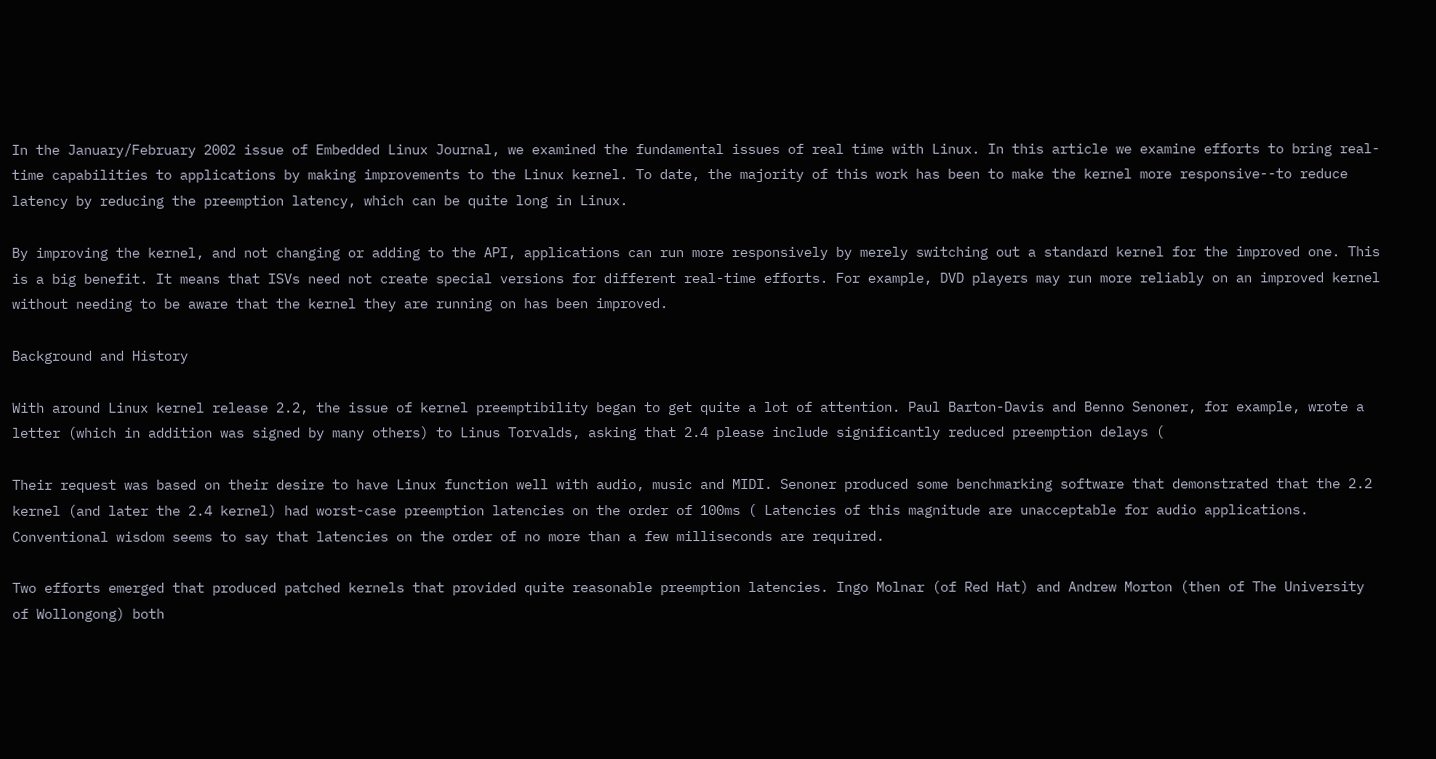In the January/February 2002 issue of Embedded Linux Journal, we examined the fundamental issues of real time with Linux. In this article we examine efforts to bring real-time capabilities to applications by making improvements to the Linux kernel. To date, the majority of this work has been to make the kernel more responsive--to reduce latency by reducing the preemption latency, which can be quite long in Linux.

By improving the kernel, and not changing or adding to the API, applications can run more responsively by merely switching out a standard kernel for the improved one. This is a big benefit. It means that ISVs need not create special versions for different real-time efforts. For example, DVD players may run more reliably on an improved kernel without needing to be aware that the kernel they are running on has been improved.

Background and History

With around Linux kernel release 2.2, the issue of kernel preemptibility began to get quite a lot of attention. Paul Barton-Davis and Benno Senoner, for example, wrote a letter (which in addition was signed by many others) to Linus Torvalds, asking that 2.4 please include significantly reduced preemption delays (

Their request was based on their desire to have Linux function well with audio, music and MIDI. Senoner produced some benchmarking software that demonstrated that the 2.2 kernel (and later the 2.4 kernel) had worst-case preemption latencies on the order of 100ms ( Latencies of this magnitude are unacceptable for audio applications. Conventional wisdom seems to say that latencies on the order of no more than a few milliseconds are required.

Two efforts emerged that produced patched kernels that provided quite reasonable preemption latencies. Ingo Molnar (of Red Hat) and Andrew Morton (then of The University of Wollongong) both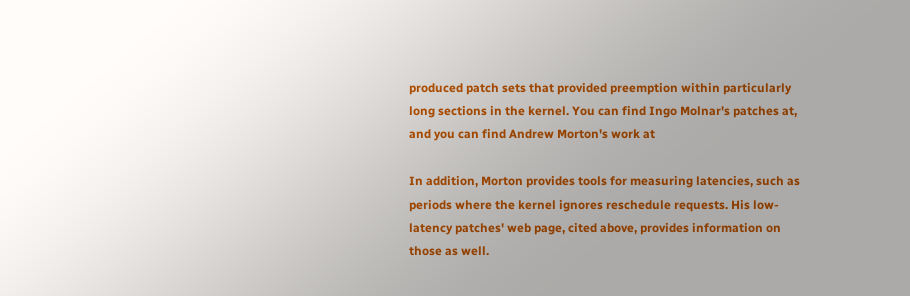produced patch sets that provided preemption within particularly long sections in the kernel. You can find Ingo Molnar's patches at, and you can find Andrew Morton's work at

In addition, Morton provides tools for measuring latencies, such as periods where the kernel ignores reschedule requests. His low-latency patches' web page, cited above, provides information on those as well.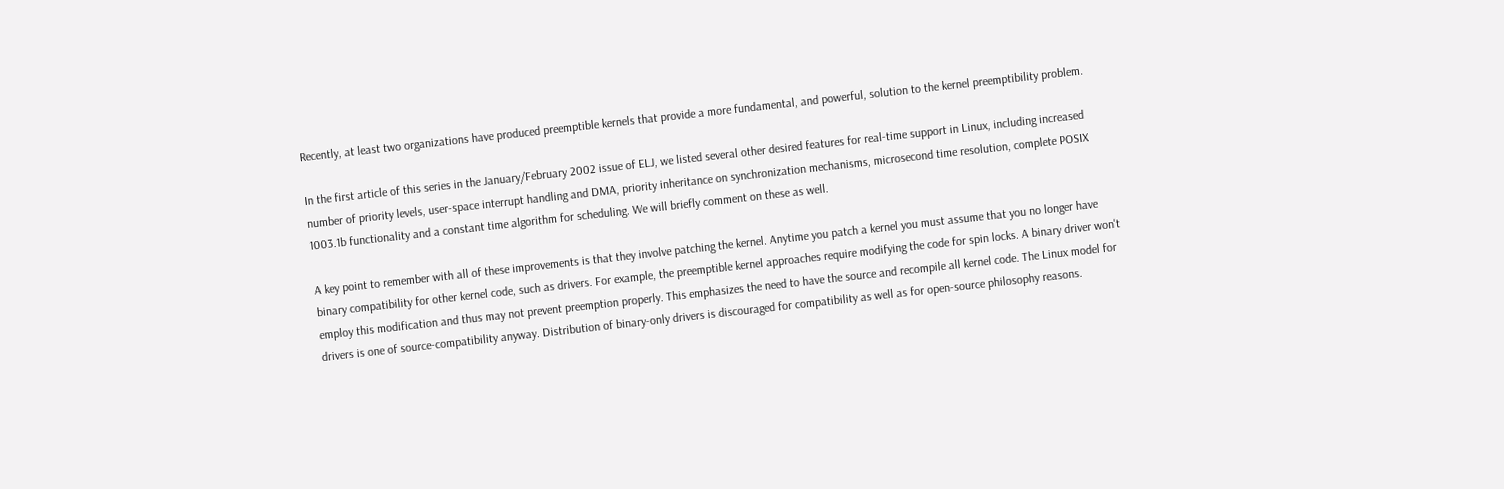Recently, at least two organizations have produced preemptible kernels that provide a more fundamental, and powerful, solution to the kernel preemptibility problem.

In the first article of this series in the January/February 2002 issue of ELJ, we listed several other desired features for real-time support in Linux, including increased number of priority levels, user-space interrupt handling and DMA, priority inheritance on synchronization mechanisms, microsecond time resolution, complete POSIX 1003.1b functionality and a constant time algorithm for scheduling. We will briefly comment on these as well.

A key point to remember with all of these improvements is that they involve patching the kernel. Anytime you patch a kernel you must assume that you no longer have binary compatibility for other kernel code, such as drivers. For example, the preemptible kernel approaches require modifying the code for spin locks. A binary driver won't employ this modification and thus may not prevent preemption properly. This emphasizes the need to have the source and recompile all kernel code. The Linux model for drivers is one of source-compatibility anyway. Distribution of binary-only drivers is discouraged for compatibility as well as for open-source philosophy reasons.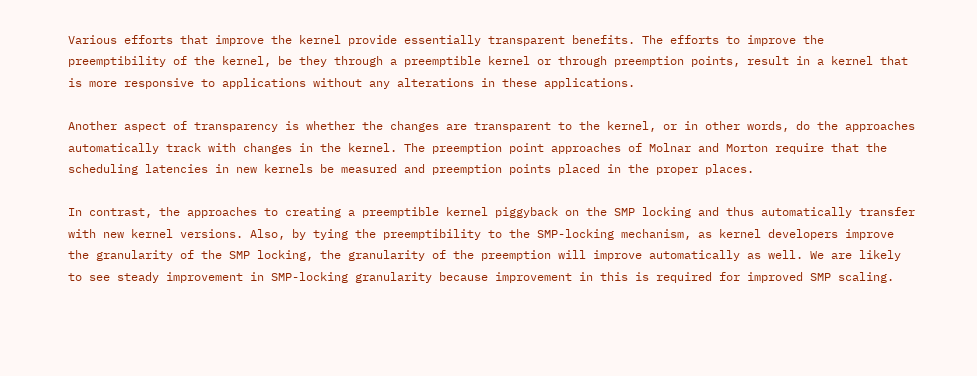Various efforts that improve the kernel provide essentially transparent benefits. The efforts to improve the preemptibility of the kernel, be they through a preemptible kernel or through preemption points, result in a kernel that is more responsive to applications without any alterations in these applications.

Another aspect of transparency is whether the changes are transparent to the kernel, or in other words, do the approaches automatically track with changes in the kernel. The preemption point approaches of Molnar and Morton require that the scheduling latencies in new kernels be measured and preemption points placed in the proper places.

In contrast, the approaches to creating a preemptible kernel piggyback on the SMP locking and thus automatically transfer with new kernel versions. Also, by tying the preemptibility to the SMP-locking mechanism, as kernel developers improve the granularity of the SMP locking, the granularity of the preemption will improve automatically as well. We are likely to see steady improvement in SMP-locking granularity because improvement in this is required for improved SMP scaling.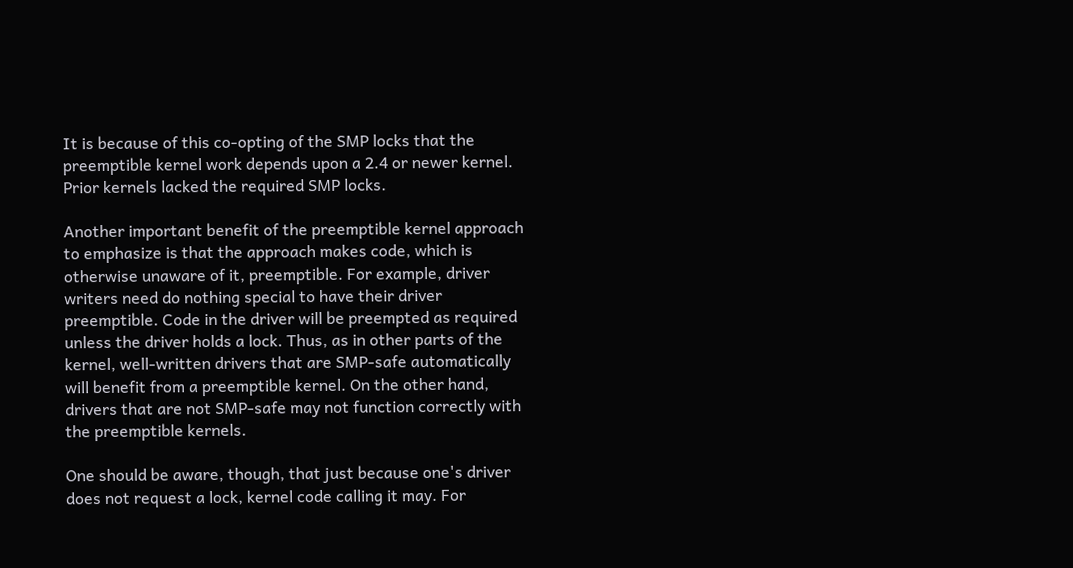It is because of this co-opting of the SMP locks that the preemptible kernel work depends upon a 2.4 or newer kernel. Prior kernels lacked the required SMP locks.

Another important benefit of the preemptible kernel approach to emphasize is that the approach makes code, which is otherwise unaware of it, preemptible. For example, driver writers need do nothing special to have their driver preemptible. Code in the driver will be preempted as required unless the driver holds a lock. Thus, as in other parts of the kernel, well-written drivers that are SMP-safe automatically will benefit from a preemptible kernel. On the other hand, drivers that are not SMP-safe may not function correctly with the preemptible kernels.

One should be aware, though, that just because one's driver does not request a lock, kernel code calling it may. For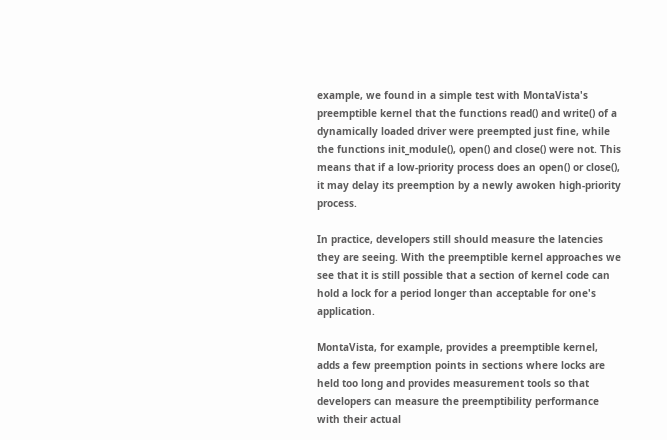example, we found in a simple test with MontaVista's preemptible kernel that the functions read() and write() of a dynamically loaded driver were preempted just fine, while the functions init_module(), open() and close() were not. This means that if a low-priority process does an open() or close(), it may delay its preemption by a newly awoken high-priority process.

In practice, developers still should measure the latencies they are seeing. With the preemptible kernel approaches we see that it is still possible that a section of kernel code can hold a lock for a period longer than acceptable for one's application.

MontaVista, for example, provides a preemptible kernel, adds a few preemption points in sections where locks are held too long and provides measurement tools so that developers can measure the preemptibility performance with their actual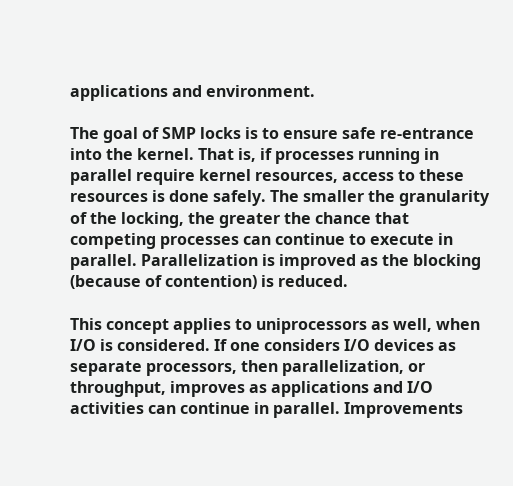applications and environment.

The goal of SMP locks is to ensure safe re-entrance into the kernel. That is, if processes running in parallel require kernel resources, access to these resources is done safely. The smaller the granularity of the locking, the greater the chance that competing processes can continue to execute in parallel. Parallelization is improved as the blocking (because of contention) is reduced.

This concept applies to uniprocessors as well, when I/O is considered. If one considers I/O devices as separate processors, then parallelization, or throughput, improves as applications and I/O activities can continue in parallel. Improvements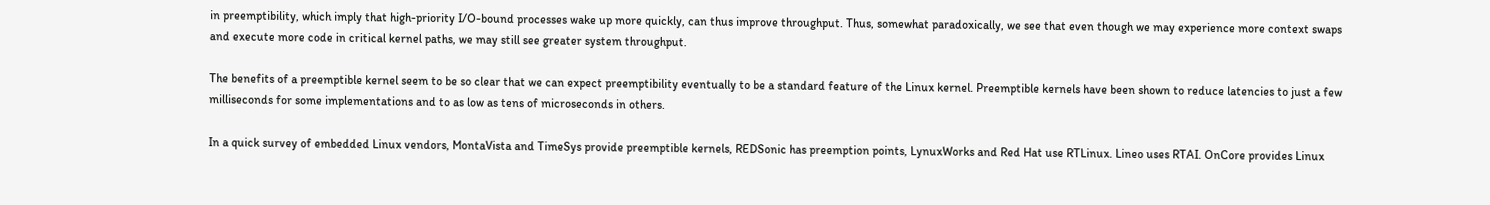in preemptibility, which imply that high-priority I/O-bound processes wake up more quickly, can thus improve throughput. Thus, somewhat paradoxically, we see that even though we may experience more context swaps and execute more code in critical kernel paths, we may still see greater system throughput.

The benefits of a preemptible kernel seem to be so clear that we can expect preemptibility eventually to be a standard feature of the Linux kernel. Preemptible kernels have been shown to reduce latencies to just a few milliseconds for some implementations and to as low as tens of microseconds in others.

In a quick survey of embedded Linux vendors, MontaVista and TimeSys provide preemptible kernels, REDSonic has preemption points, LynuxWorks and Red Hat use RTLinux. Lineo uses RTAI. OnCore provides Linux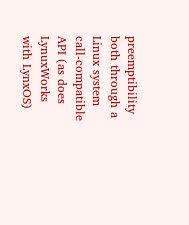preemptibility both through a Linux system call-compatible API (as does LynuxWorks with LynxOS)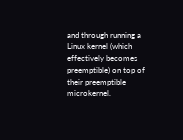and through running a Linux kernel (which effectively becomes preemptible) on top of their preemptible microkernel.